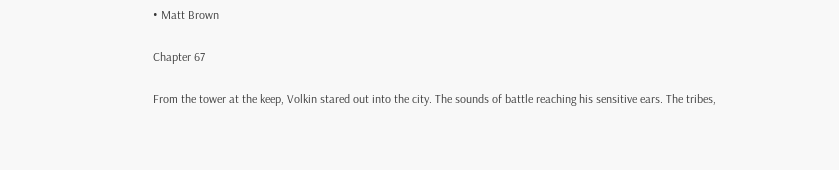• Matt Brown

Chapter 67

From the tower at the keep, Volkin stared out into the city. The sounds of battle reaching his sensitive ears. The tribes,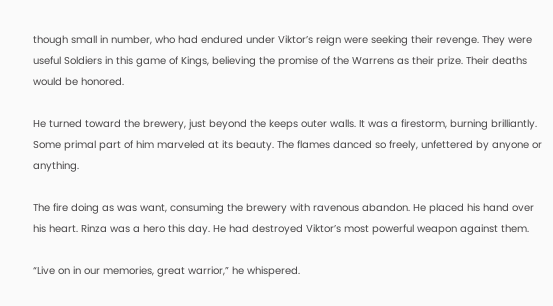though small in number, who had endured under Viktor’s reign were seeking their revenge. They were useful Soldiers in this game of Kings, believing the promise of the Warrens as their prize. Their deaths would be honored.

He turned toward the brewery, just beyond the keeps outer walls. It was a firestorm, burning brilliantly. Some primal part of him marveled at its beauty. The flames danced so freely, unfettered by anyone or anything.

The fire doing as was want, consuming the brewery with ravenous abandon. He placed his hand over his heart. Rinza was a hero this day. He had destroyed Viktor’s most powerful weapon against them.

“Live on in our memories, great warrior,” he whispered.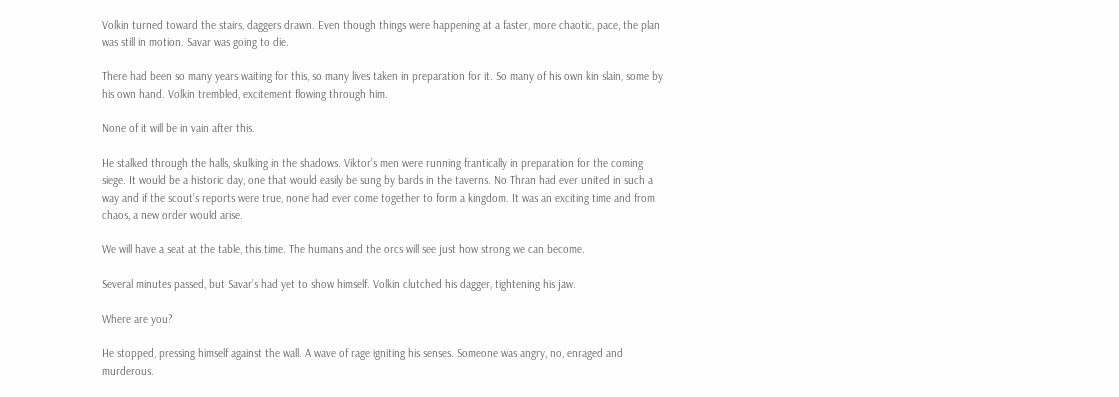Volkin turned toward the stairs, daggers drawn. Even though things were happening at a faster, more chaotic, pace, the plan was still in motion. Savar was going to die.

There had been so many years waiting for this, so many lives taken in preparation for it. So many of his own kin slain, some by his own hand. Volkin trembled, excitement flowing through him.

None of it will be in vain after this.

He stalked through the halls, skulking in the shadows. Viktor’s men were running frantically in preparation for the coming siege. It would be a historic day, one that would easily be sung by bards in the taverns. No Thran had ever united in such a way and if the scout’s reports were true, none had ever come together to form a kingdom. It was an exciting time and from chaos, a new order would arise.

We will have a seat at the table, this time. The humans and the orcs will see just how strong we can become.

Several minutes passed, but Savar’s had yet to show himself. Volkin clutched his dagger, tightening his jaw.

Where are you?

He stopped, pressing himself against the wall. A wave of rage igniting his senses. Someone was angry, no, enraged and murderous.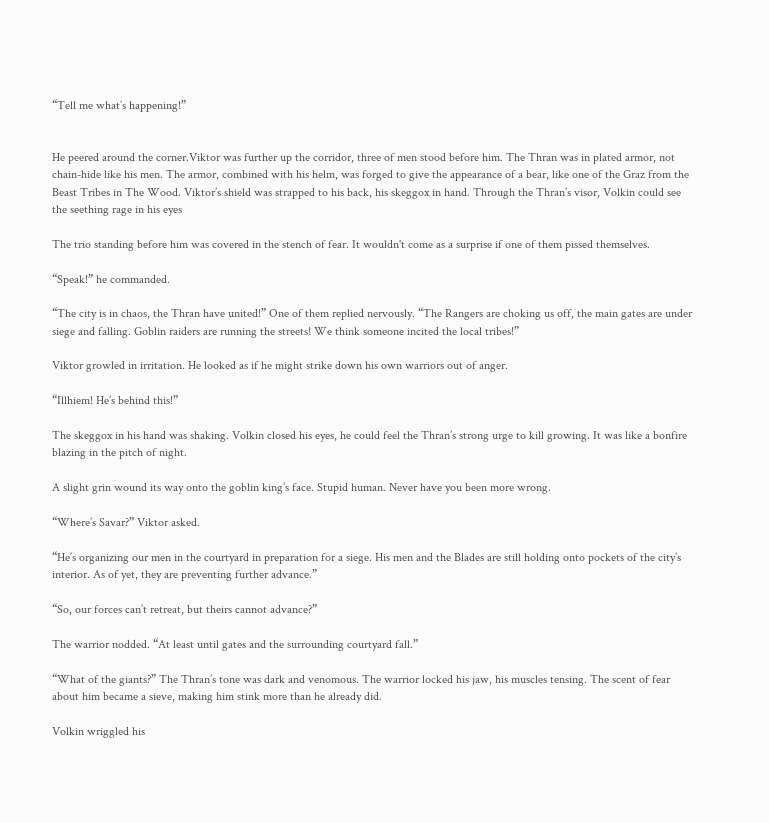“Tell me what’s happening!”


He peered around the corner.Viktor was further up the corridor, three of men stood before him. The Thran was in plated armor, not chain-hide like his men. The armor, combined with his helm, was forged to give the appearance of a bear, like one of the Graz from the Beast Tribes in The Wood. Viktor’s shield was strapped to his back, his skeggox in hand. Through the Thran’s visor, Volkin could see the seething rage in his eyes

The trio standing before him was covered in the stench of fear. It wouldn't come as a surprise if one of them pissed themselves.

“Speak!” he commanded.

“The city is in chaos, the Thran have united!” One of them replied nervously. “The Rangers are choking us off, the main gates are under siege and falling. Goblin raiders are running the streets! We think someone incited the local tribes!”

Viktor growled in irritation. He looked as if he might strike down his own warriors out of anger.

“Illhiem! He’s behind this!”

The skeggox in his hand was shaking. Volkin closed his eyes, he could feel the Thran’s strong urge to kill growing. It was like a bonfire blazing in the pitch of night.

A slight grin wound its way onto the goblin king’s face. Stupid human. Never have you been more wrong.

“Where’s Savar?” Viktor asked.

“He’s organizing our men in the courtyard in preparation for a siege. His men and the Blades are still holding onto pockets of the city’s interior. As of yet, they are preventing further advance.”

“So, our forces can’t retreat, but theirs cannot advance?”

The warrior nodded. “At least until gates and the surrounding courtyard fall.”

“What of the giants?” The Thran’s tone was dark and venomous. The warrior locked his jaw, his muscles tensing. The scent of fear about him became a sieve, making him stink more than he already did.

Volkin wriggled his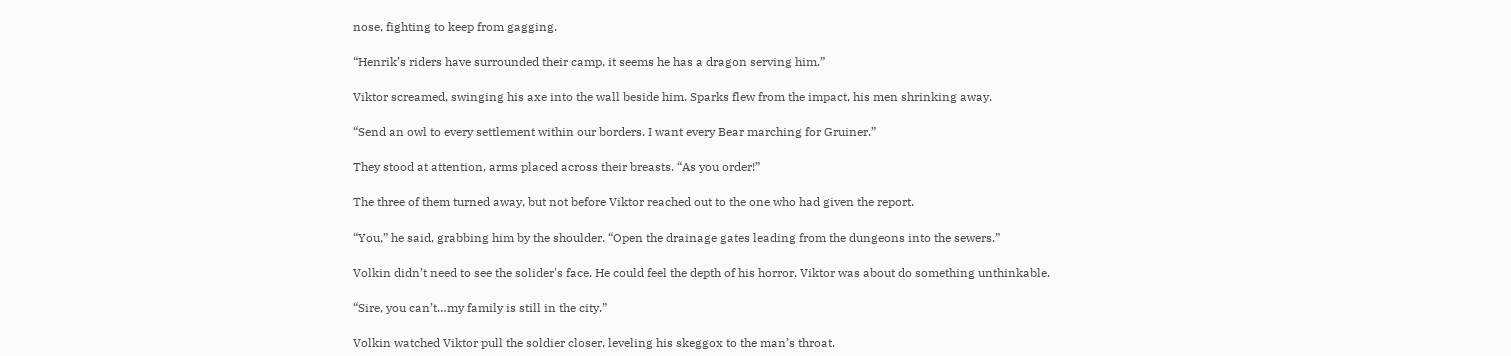nose, fighting to keep from gagging.

“Henrik’s riders have surrounded their camp, it seems he has a dragon serving him.”

Viktor screamed, swinging his axe into the wall beside him. Sparks flew from the impact, his men shrinking away.

“Send an owl to every settlement within our borders. I want every Bear marching for Gruiner.”

They stood at attention, arms placed across their breasts. “As you order!”

The three of them turned away, but not before Viktor reached out to the one who had given the report.

“You,” he said, grabbing him by the shoulder. “Open the drainage gates leading from the dungeons into the sewers.”

Volkin didn’t need to see the solider's face. He could feel the depth of his horror. Viktor was about do something unthinkable.

“Sire, you can’t…my family is still in the city.”

Volkin watched Viktor pull the soldier closer, leveling his skeggox to the man’s throat.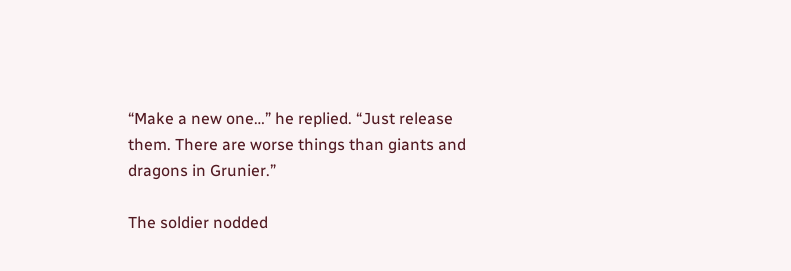“Make a new one…” he replied. “Just release them. There are worse things than giants and dragons in Grunier.”

The soldier nodded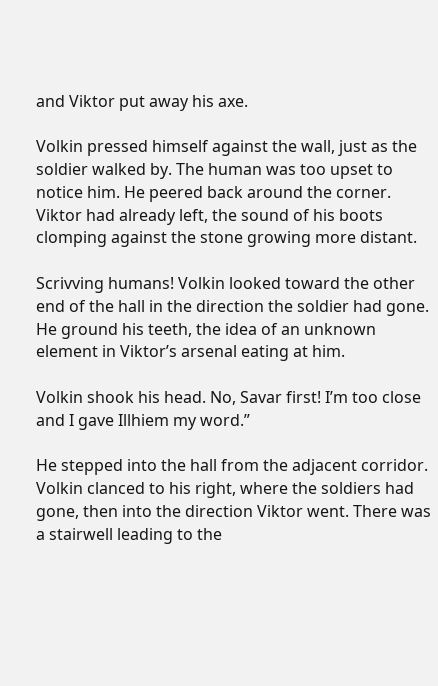and Viktor put away his axe.

Volkin pressed himself against the wall, just as the soldier walked by. The human was too upset to notice him. He peered back around the corner. Viktor had already left, the sound of his boots clomping against the stone growing more distant.

Scrivving humans! Volkin looked toward the other end of the hall in the direction the soldier had gone. He ground his teeth, the idea of an unknown element in Viktor’s arsenal eating at him.

Volkin shook his head. No, Savar first! I’m too close and I gave Illhiem my word.”

He stepped into the hall from the adjacent corridor. Volkin clanced to his right, where the soldiers had gone, then into the direction Viktor went. There was a stairwell leading to the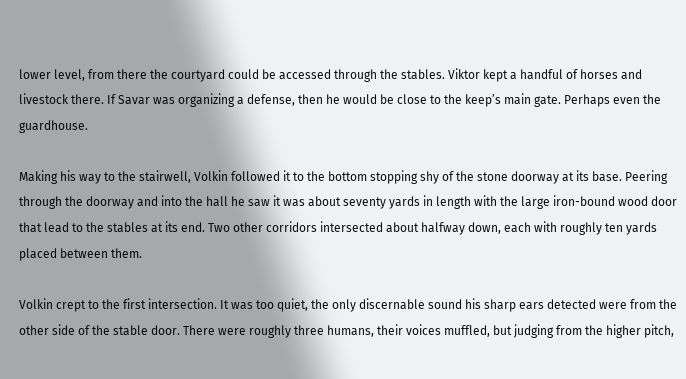lower level, from there the courtyard could be accessed through the stables. Viktor kept a handful of horses and livestock there. If Savar was organizing a defense, then he would be close to the keep’s main gate. Perhaps even the guardhouse.

Making his way to the stairwell, Volkin followed it to the bottom stopping shy of the stone doorway at its base. Peering through the doorway and into the hall he saw it was about seventy yards in length with the large iron-bound wood door that lead to the stables at its end. Two other corridors intersected about halfway down, each with roughly ten yards placed between them.

Volkin crept to the first intersection. It was too quiet, the only discernable sound his sharp ears detected were from the other side of the stable door. There were roughly three humans, their voices muffled, but judging from the higher pitch,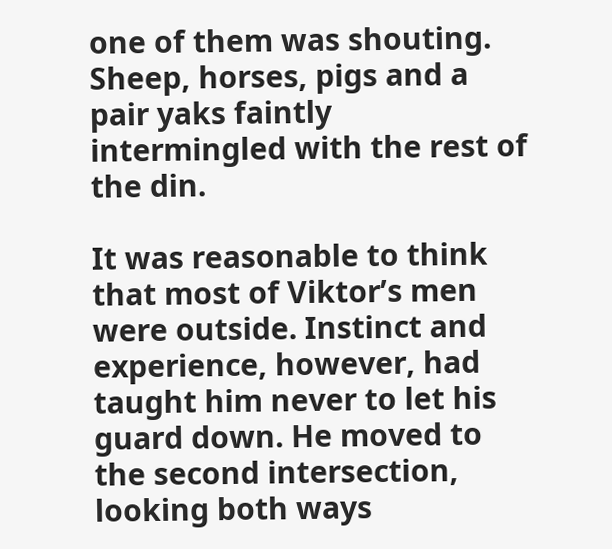one of them was shouting. Sheep, horses, pigs and a pair yaks faintly intermingled with the rest of the din.

It was reasonable to think that most of Viktor’s men were outside. Instinct and experience, however, had taught him never to let his guard down. He moved to the second intersection, looking both ways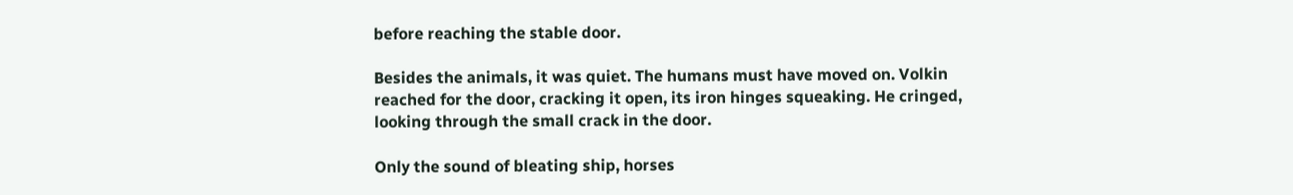before reaching the stable door.

Besides the animals, it was quiet. The humans must have moved on. Volkin reached for the door, cracking it open, its iron hinges squeaking. He cringed, looking through the small crack in the door.

Only the sound of bleating ship, horses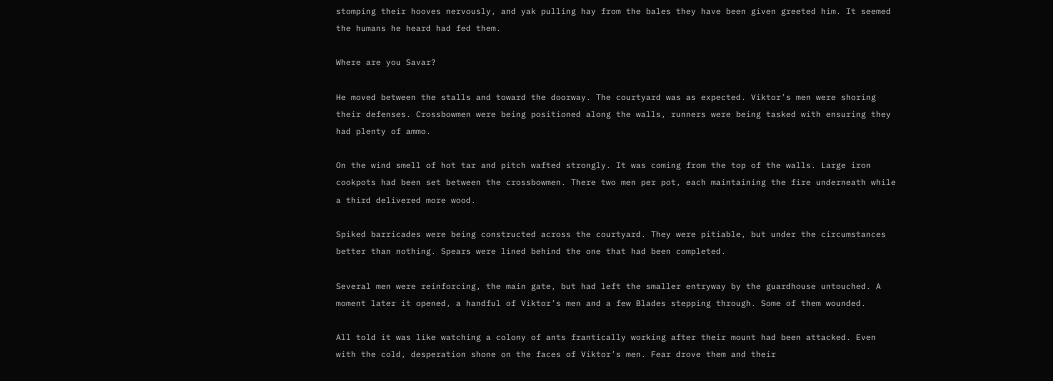stomping their hooves nervously, and yak pulling hay from the bales they have been given greeted him. It seemed the humans he heard had fed them.

Where are you Savar?

He moved between the stalls and toward the doorway. The courtyard was as expected. Viktor’s men were shoring their defenses. Crossbowmen were being positioned along the walls, runners were being tasked with ensuring they had plenty of ammo.

On the wind smell of hot tar and pitch wafted strongly. It was coming from the top of the walls. Large iron cookpots had been set between the crossbowmen. There two men per pot, each maintaining the fire underneath while a third delivered more wood.

Spiked barricades were being constructed across the courtyard. They were pitiable, but under the circumstances better than nothing. Spears were lined behind the one that had been completed.

Several men were reinforcing, the main gate, but had left the smaller entryway by the guardhouse untouched. A moment later it opened, a handful of Viktor’s men and a few Blades stepping through. Some of them wounded.

All told it was like watching a colony of ants frantically working after their mount had been attacked. Even with the cold, desperation shone on the faces of Viktor’s men. Fear drove them and their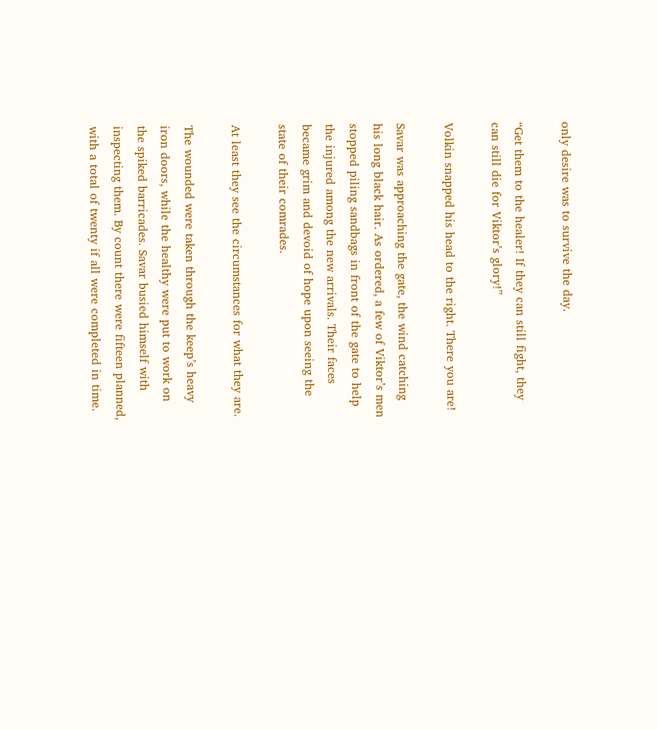only desire was to survive the day.

“Get them to the healer! If they can still fight, they can still die for Viktor’s glory!”

Volkin snapped his head to the right. There you are!

Savar was approaching the gate, the wind catching his long black hair. As ordered, a few of Viktor’s men stopped piling sandbags in front of the gate to help the injured among the new arrivals. Their faces became grim and devoid of hope upon seeing the state of their comrades.

At least they see the circumstances for what they are.

The wounded were taken through the keep’s heavy iron doors, while the healthy were put to work on the spiked barricades. Savar busied himself with inspecting them. By count there were fifteen planned, with a total of twenty if all were completed in time.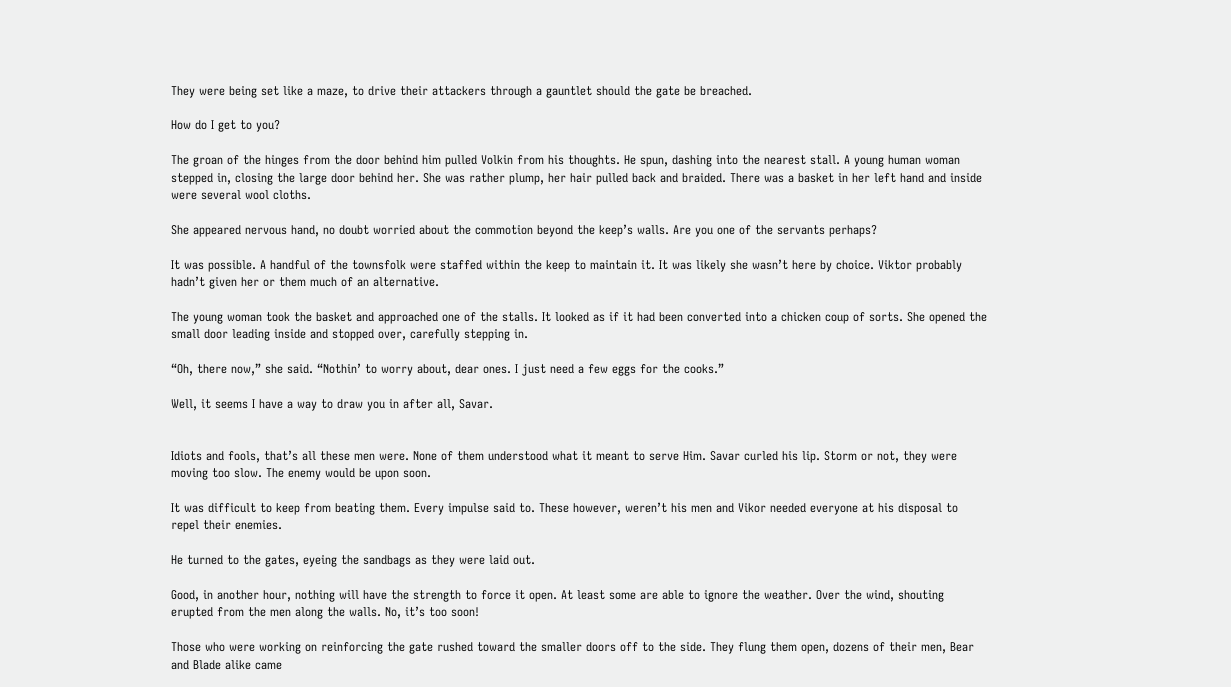They were being set like a maze, to drive their attackers through a gauntlet should the gate be breached.

How do I get to you?

The groan of the hinges from the door behind him pulled Volkin from his thoughts. He spun, dashing into the nearest stall. A young human woman stepped in, closing the large door behind her. She was rather plump, her hair pulled back and braided. There was a basket in her left hand and inside were several wool cloths.

She appeared nervous hand, no doubt worried about the commotion beyond the keep’s walls. Are you one of the servants perhaps?

It was possible. A handful of the townsfolk were staffed within the keep to maintain it. It was likely she wasn’t here by choice. Viktor probably hadn’t given her or them much of an alternative.

The young woman took the basket and approached one of the stalls. It looked as if it had been converted into a chicken coup of sorts. She opened the small door leading inside and stopped over, carefully stepping in.

“Oh, there now,” she said. “Nothin’ to worry about, dear ones. I just need a few eggs for the cooks.”

Well, it seems I have a way to draw you in after all, Savar.


Idiots and fools, that’s all these men were. None of them understood what it meant to serve Him. Savar curled his lip. Storm or not, they were moving too slow. The enemy would be upon soon.

It was difficult to keep from beating them. Every impulse said to. These however, weren’t his men and Vikor needed everyone at his disposal to repel their enemies.

He turned to the gates, eyeing the sandbags as they were laid out.

Good, in another hour, nothing will have the strength to force it open. At least some are able to ignore the weather. Over the wind, shouting erupted from the men along the walls. No, it’s too soon!

Those who were working on reinforcing the gate rushed toward the smaller doors off to the side. They flung them open, dozens of their men, Bear and Blade alike came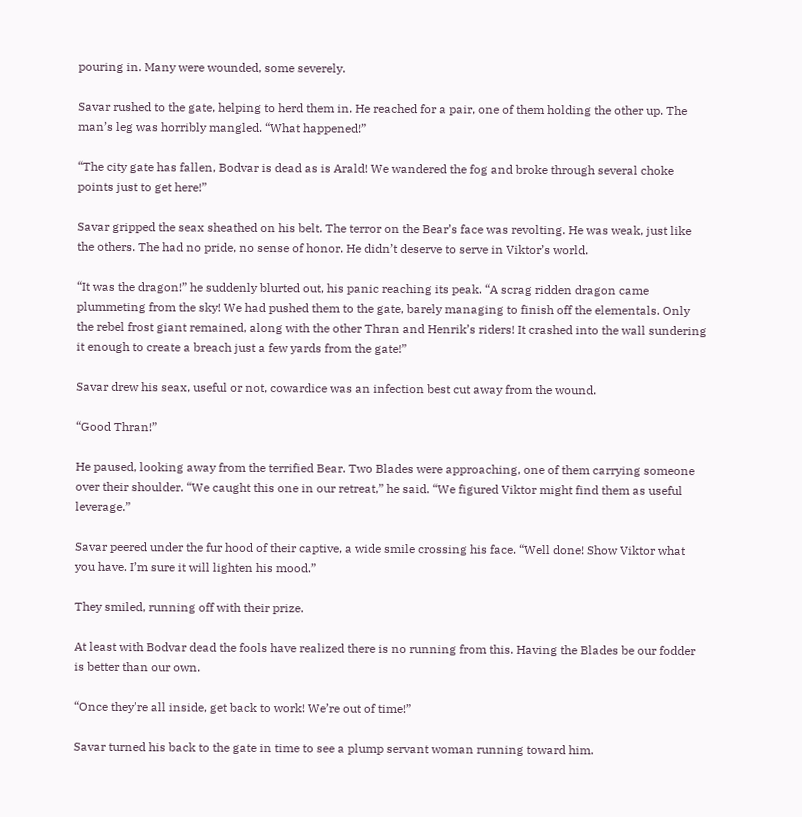pouring in. Many were wounded, some severely.

Savar rushed to the gate, helping to herd them in. He reached for a pair, one of them holding the other up. The man’s leg was horribly mangled. “What happened!”

“The city gate has fallen, Bodvar is dead as is Arald! We wandered the fog and broke through several choke points just to get here!”

Savar gripped the seax sheathed on his belt. The terror on the Bear’s face was revolting. He was weak, just like the others. The had no pride, no sense of honor. He didn’t deserve to serve in Viktor’s world.

“It was the dragon!” he suddenly blurted out, his panic reaching its peak. “A scrag ridden dragon came plummeting from the sky! We had pushed them to the gate, barely managing to finish off the elementals. Only the rebel frost giant remained, along with the other Thran and Henrik’s riders! It crashed into the wall sundering it enough to create a breach just a few yards from the gate!”

Savar drew his seax, useful or not, cowardice was an infection best cut away from the wound.

“Good Thran!”

He paused, looking away from the terrified Bear. Two Blades were approaching, one of them carrying someone over their shoulder. “We caught this one in our retreat,” he said. “We figured Viktor might find them as useful leverage.”

Savar peered under the fur hood of their captive, a wide smile crossing his face. “Well done! Show Viktor what you have. I’m sure it will lighten his mood.”

They smiled, running off with their prize.

At least with Bodvar dead the fools have realized there is no running from this. Having the Blades be our fodder is better than our own.

“Once they're all inside, get back to work! We’re out of time!”

Savar turned his back to the gate in time to see a plump servant woman running toward him.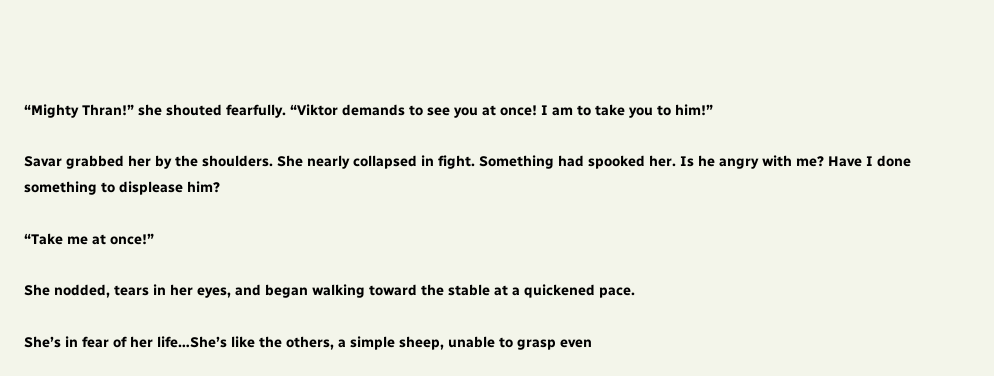“Mighty Thran!” she shouted fearfully. “Viktor demands to see you at once! I am to take you to him!”

Savar grabbed her by the shoulders. She nearly collapsed in fight. Something had spooked her. Is he angry with me? Have I done something to displease him?

“Take me at once!”

She nodded, tears in her eyes, and began walking toward the stable at a quickened pace.

She’s in fear of her life…She’s like the others, a simple sheep, unable to grasp even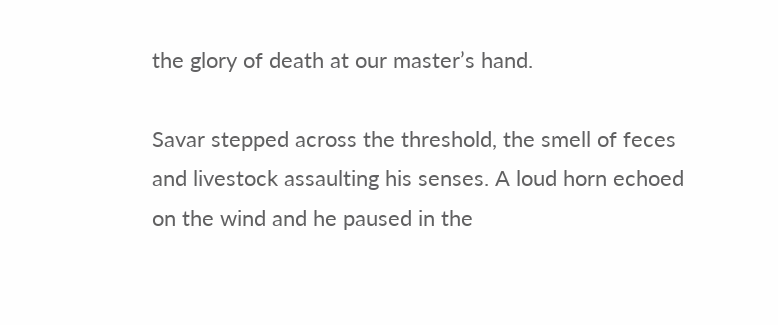the glory of death at our master’s hand.

Savar stepped across the threshold, the smell of feces and livestock assaulting his senses. A loud horn echoed on the wind and he paused in the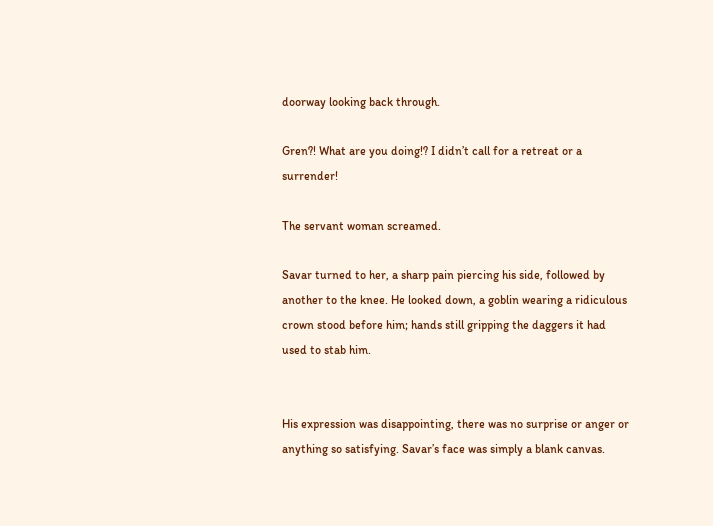doorway looking back through.

Gren?! What are you doing!? I didn’t call for a retreat or a surrender!

The servant woman screamed.

Savar turned to her, a sharp pain piercing his side, followed by another to the knee. He looked down, a goblin wearing a ridiculous crown stood before him; hands still gripping the daggers it had used to stab him.


His expression was disappointing, there was no surprise or anger or anything so satisfying. Savar’s face was simply a blank canvas.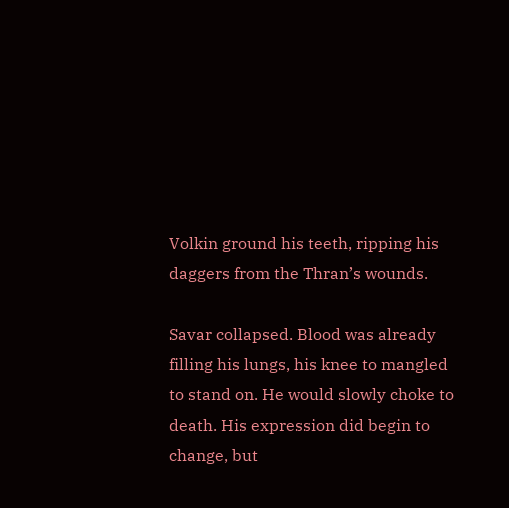Volkin ground his teeth, ripping his daggers from the Thran’s wounds.

Savar collapsed. Blood was already filling his lungs, his knee to mangled to stand on. He would slowly choke to death. His expression did begin to change, but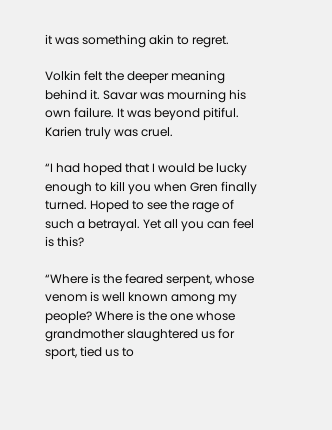it was something akin to regret.

Volkin felt the deeper meaning behind it. Savar was mourning his own failure. It was beyond pitiful. Karien truly was cruel.

“I had hoped that I would be lucky enough to kill you when Gren finally turned. Hoped to see the rage of such a betrayal. Yet all you can feel is this?

“Where is the feared serpent, whose venom is well known among my people? Where is the one whose grandmother slaughtered us for sport, tied us to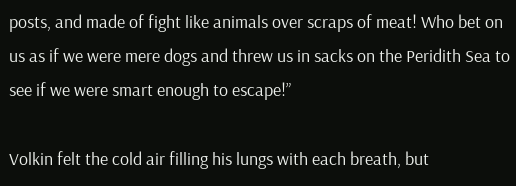posts, and made of fight like animals over scraps of meat! Who bet on us as if we were mere dogs and threw us in sacks on the Peridith Sea to see if we were smart enough to escape!”

Volkin felt the cold air filling his lungs with each breath, but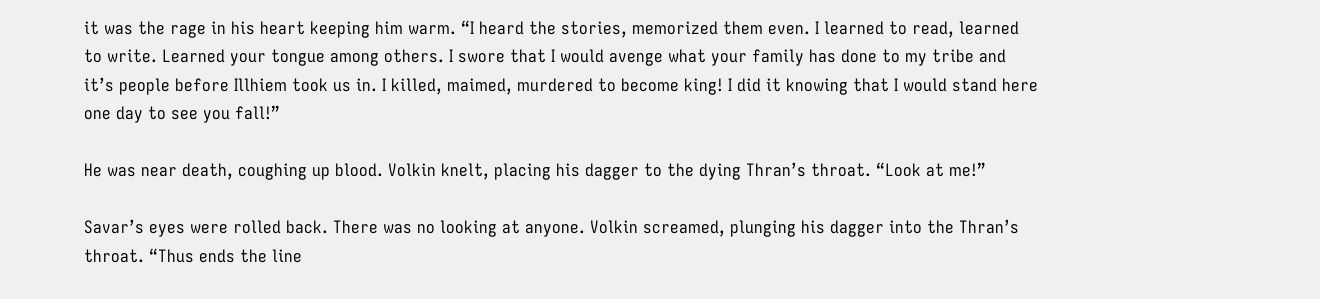it was the rage in his heart keeping him warm. “I heard the stories, memorized them even. I learned to read, learned to write. Learned your tongue among others. I swore that I would avenge what your family has done to my tribe and it’s people before Illhiem took us in. I killed, maimed, murdered to become king! I did it knowing that I would stand here one day to see you fall!”

He was near death, coughing up blood. Volkin knelt, placing his dagger to the dying Thran’s throat. “Look at me!”

Savar’s eyes were rolled back. There was no looking at anyone. Volkin screamed, plunging his dagger into the Thran’s throat. “Thus ends the line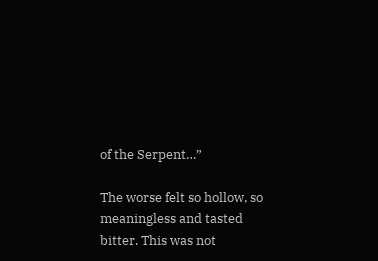of the Serpent…”

The worse felt so hollow, so meaningless and tasted bitter. This was not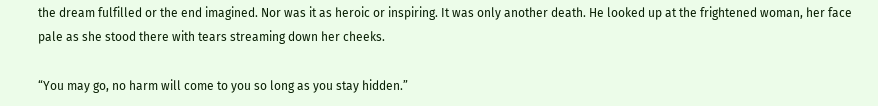the dream fulfilled or the end imagined. Nor was it as heroic or inspiring. It was only another death. He looked up at the frightened woman, her face pale as she stood there with tears streaming down her cheeks.

“You may go, no harm will come to you so long as you stay hidden.”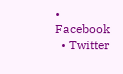• Facebook
  • Twitter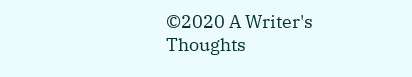©2020 A Writer's Thoughts